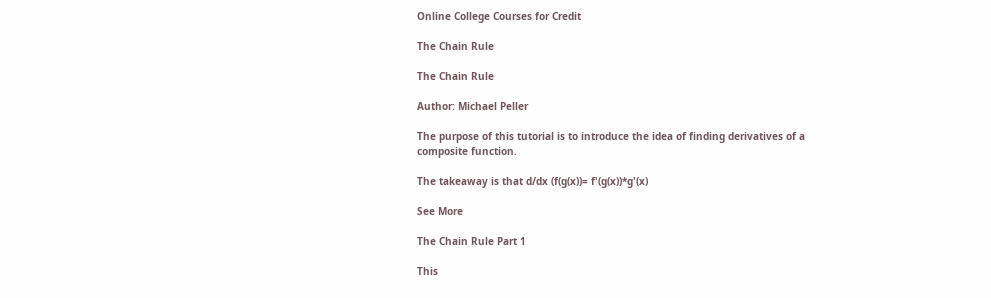Online College Courses for Credit

The Chain Rule

The Chain Rule

Author: Michael Peller

The purpose of this tutorial is to introduce the idea of finding derivatives of a composite function.

The takeaway is that d/dx (f(g(x))= f'(g(x))*g'(x)

See More

The Chain Rule Part 1

This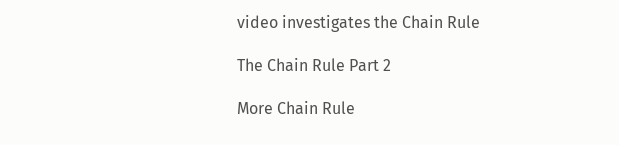video investigates the Chain Rule

The Chain Rule Part 2

More Chain Rule